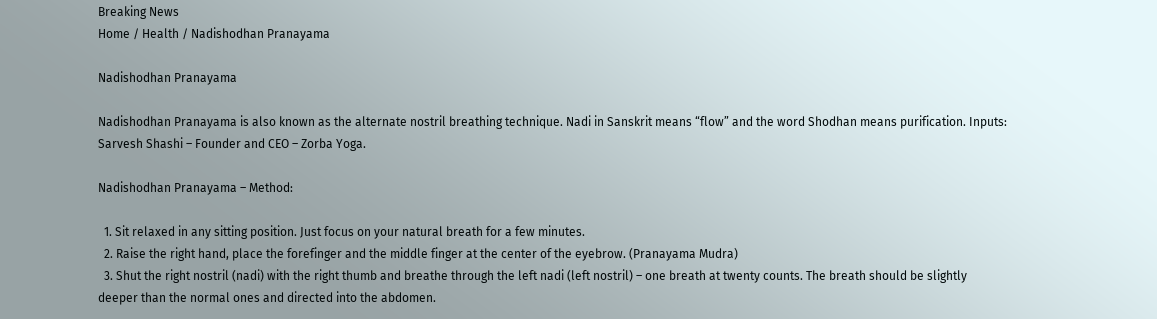Breaking News
Home / Health / Nadishodhan Pranayama

Nadishodhan Pranayama

Nadishodhan Pranayama is also known as the alternate nostril breathing technique. Nadi in Sanskrit means “flow” and the word Shodhan means purification. Inputs: Sarvesh Shashi – Founder and CEO – Zorba Yoga.

Nadishodhan Pranayama – Method:

  1. Sit relaxed in any sitting position. Just focus on your natural breath for a few minutes.
  2. Raise the right hand, place the forefinger and the middle finger at the center of the eyebrow. (Pranayama Mudra)
  3. Shut the right nostril (nadi) with the right thumb and breathe through the left nadi (left nostril) – one breath at twenty counts. The breath should be slightly deeper than the normal ones and directed into the abdomen.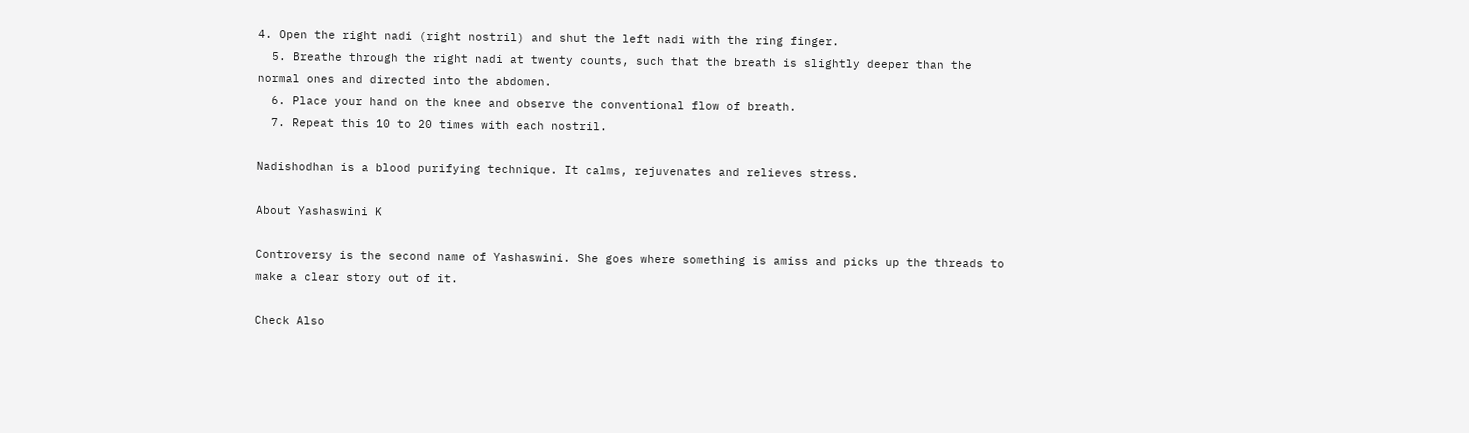4. Open the right nadi (right nostril) and shut the left nadi with the ring finger.
  5. Breathe through the right nadi at twenty counts, such that the breath is slightly deeper than the normal ones and directed into the abdomen.
  6. Place your hand on the knee and observe the conventional flow of breath.
  7. Repeat this 10 to 20 times with each nostril.

Nadishodhan is a blood purifying technique. It calms, rejuvenates and relieves stress.

About Yashaswini K

Controversy is the second name of Yashaswini. She goes where something is amiss and picks up the threads to make a clear story out of it.

Check Also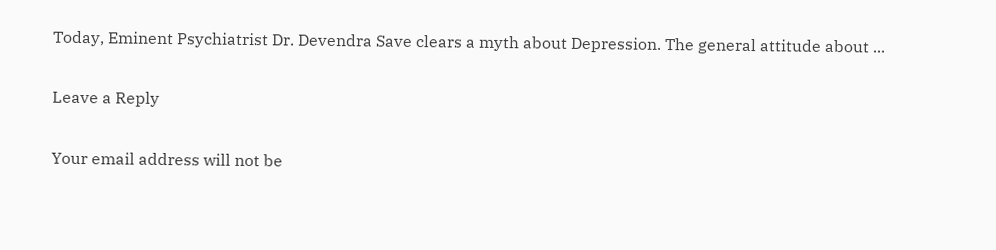Today, Eminent Psychiatrist Dr. Devendra Save clears a myth about Depression. The general attitude about ...

Leave a Reply

Your email address will not be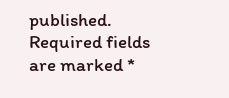published. Required fields are marked *